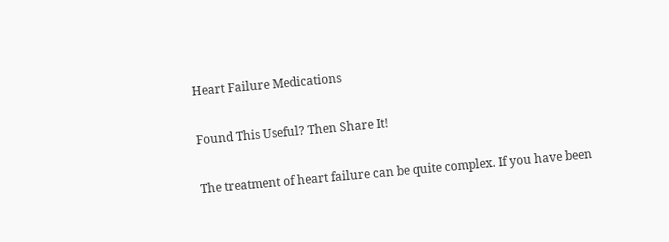Heart Failure Medications

Found This Useful? Then Share It!

The treatment of heart failure can be quite complex. If you have been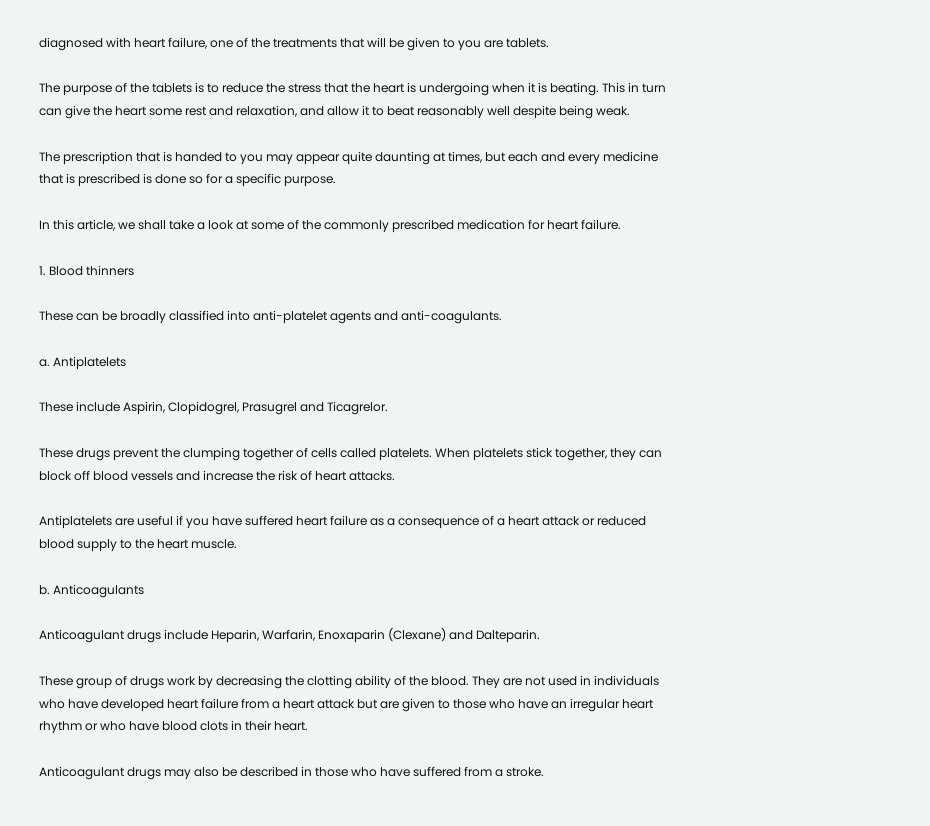diagnosed with heart failure, one of the treatments that will be given to you are tablets.

The purpose of the tablets is to reduce the stress that the heart is undergoing when it is beating. This in turn can give the heart some rest and relaxation, and allow it to beat reasonably well despite being weak.

The prescription that is handed to you may appear quite daunting at times, but each and every medicine that is prescribed is done so for a specific purpose.

In this article, we shall take a look at some of the commonly prescribed medication for heart failure.

1. Blood thinners

These can be broadly classified into anti-platelet agents and anti-coagulants.

a. Antiplatelets

These include Aspirin, Clopidogrel, Prasugrel and Ticagrelor.

These drugs prevent the clumping together of cells called platelets. When platelets stick together, they can block off blood vessels and increase the risk of heart attacks.

Antiplatelets are useful if you have suffered heart failure as a consequence of a heart attack or reduced blood supply to the heart muscle.

b. Anticoagulants

Anticoagulant drugs include Heparin, Warfarin, Enoxaparin (Clexane) and Dalteparin.

These group of drugs work by decreasing the clotting ability of the blood. They are not used in individuals who have developed heart failure from a heart attack but are given to those who have an irregular heart rhythm or who have blood clots in their heart.

Anticoagulant drugs may also be described in those who have suffered from a stroke.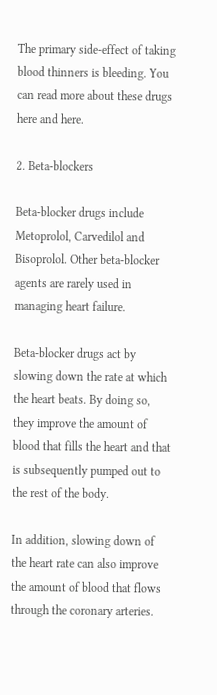The primary side-effect of taking blood thinners is bleeding. You can read more about these drugs here and here.

2. Beta-blockers

Beta-blocker drugs include Metoprolol, Carvedilol and Bisoprolol. Other beta-blocker agents are rarely used in managing heart failure.

Beta-blocker drugs act by slowing down the rate at which the heart beats. By doing so, they improve the amount of blood that fills the heart and that is subsequently pumped out to the rest of the body.

In addition, slowing down of the heart rate can also improve the amount of blood that flows through the coronary arteries.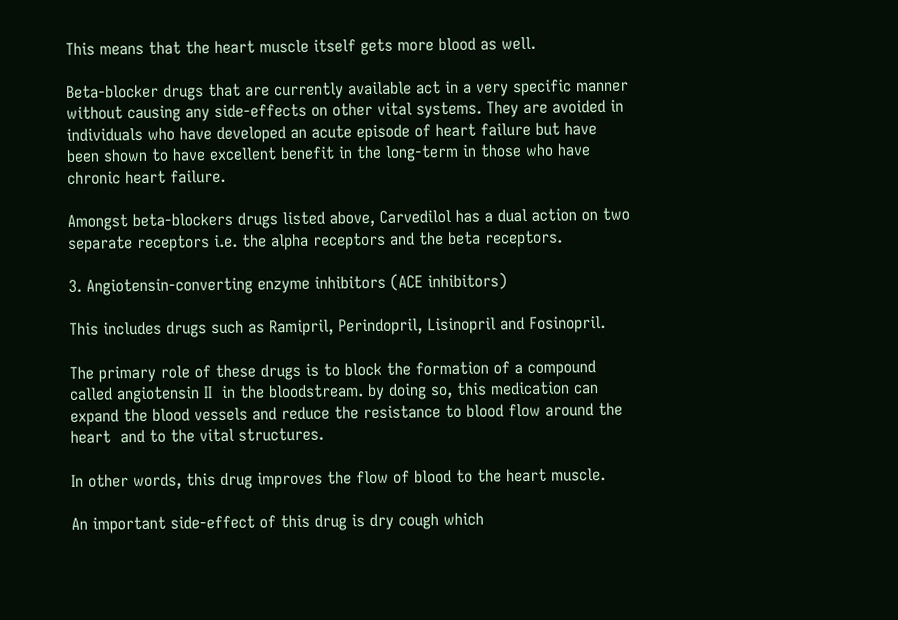This means that the heart muscle itself gets more blood as well.

Beta-blocker drugs that are currently available act in a very specific manner without causing any side-effects on other vital systems. They are avoided in individuals who have developed an acute episode of heart failure but have been shown to have excellent benefit in the long-term in those who have chronic heart failure.

Amongst beta-blockers drugs listed above, Carvedilol has a dual action on two separate receptors i.e. the alpha receptors and the beta receptors.

3. Angiotensin-converting enzyme inhibitors (ACE inhibitors)

This includes drugs such as Ramipril, Perindopril, Lisinopril and Fosinopril.

The primary role of these drugs is to block the formation of a compound called angiotensin II  in the bloodstream. by doing so, this medication can expand the blood vessels and reduce the resistance to blood flow around the heart  and to the vital structures.

In other words, this drug improves the flow of blood to the heart muscle.

An important side-effect of this drug is dry cough which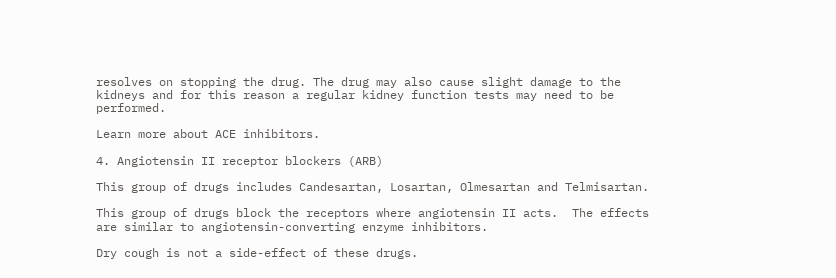resolves on stopping the drug. The drug may also cause slight damage to the kidneys and for this reason a regular kidney function tests may need to be performed.

Learn more about ACE inhibitors.

4. Angiotensin II receptor blockers (ARB)

This group of drugs includes Candesartan, Losartan, Olmesartan and Telmisartan.

This group of drugs block the receptors where angiotensin II acts.  The effects are similar to angiotensin-converting enzyme inhibitors.

Dry cough is not a side-effect of these drugs.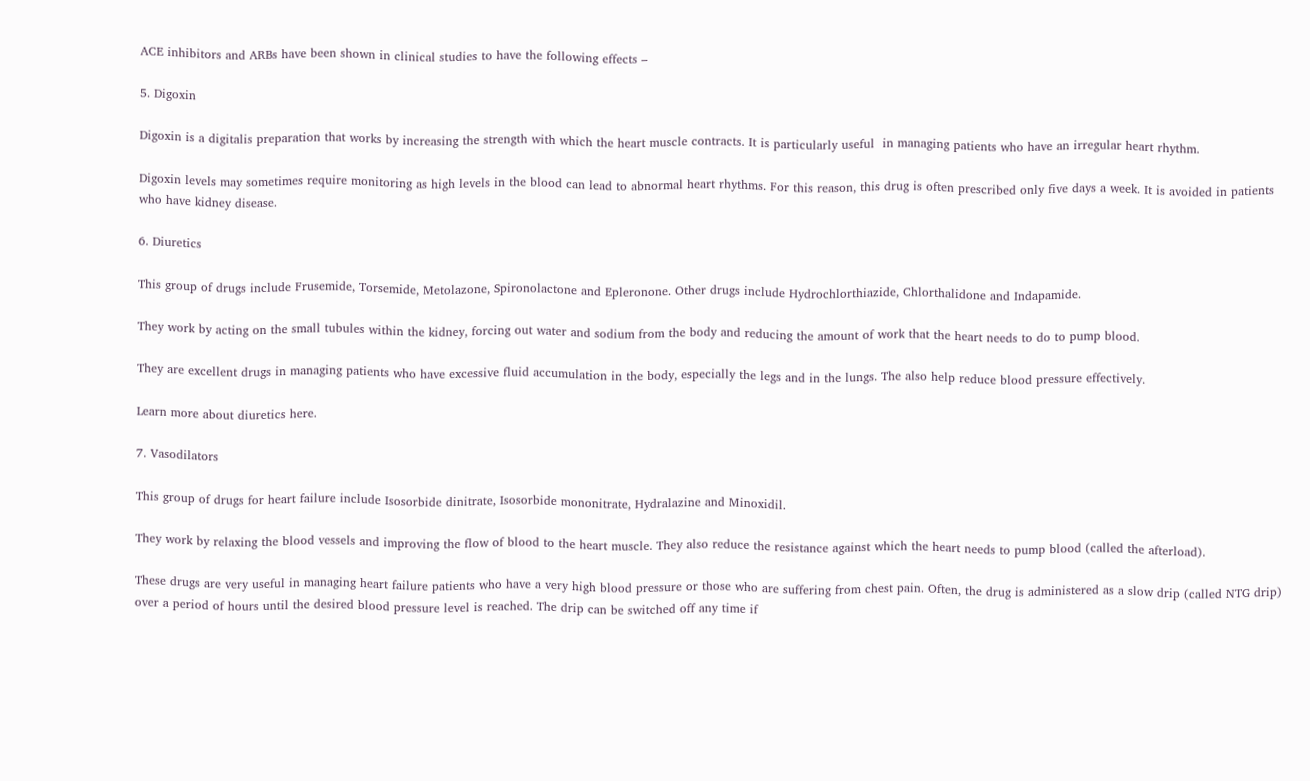ACE inhibitors and ARBs have been shown in clinical studies to have the following effects –

5. Digoxin

Digoxin is a digitalis preparation that works by increasing the strength with which the heart muscle contracts. It is particularly useful  in managing patients who have an irregular heart rhythm.

Digoxin levels may sometimes require monitoring as high levels in the blood can lead to abnormal heart rhythms. For this reason, this drug is often prescribed only five days a week. It is avoided in patients who have kidney disease.

6. Diuretics

This group of drugs include Frusemide, Torsemide, Metolazone, Spironolactone and Epleronone. Other drugs include Hydrochlorthiazide, Chlorthalidone and Indapamide.

They work by acting on the small tubules within the kidney, forcing out water and sodium from the body and reducing the amount of work that the heart needs to do to pump blood.

They are excellent drugs in managing patients who have excessive fluid accumulation in the body, especially the legs and in the lungs. The also help reduce blood pressure effectively.

Learn more about diuretics here.

7. Vasodilators

This group of drugs for heart failure include Isosorbide dinitrate, Isosorbide mononitrate, Hydralazine and Minoxidil.

They work by relaxing the blood vessels and improving the flow of blood to the heart muscle. They also reduce the resistance against which the heart needs to pump blood (called the afterload).

These drugs are very useful in managing heart failure patients who have a very high blood pressure or those who are suffering from chest pain. Often, the drug is administered as a slow drip (called NTG drip) over a period of hours until the desired blood pressure level is reached. The drip can be switched off any time if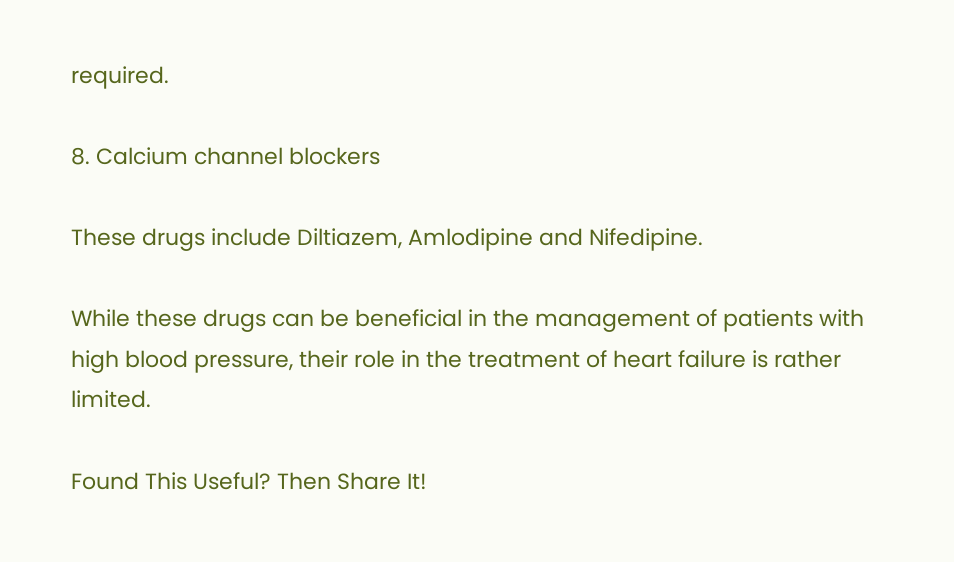required.

8. Calcium channel blockers

These drugs include Diltiazem, Amlodipine and Nifedipine.

While these drugs can be beneficial in the management of patients with high blood pressure, their role in the treatment of heart failure is rather limited.

Found This Useful? Then Share It!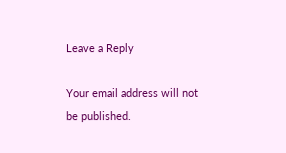Leave a Reply

Your email address will not be published.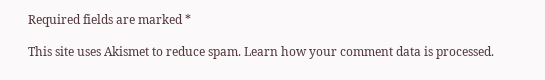Required fields are marked *

This site uses Akismet to reduce spam. Learn how your comment data is processed.